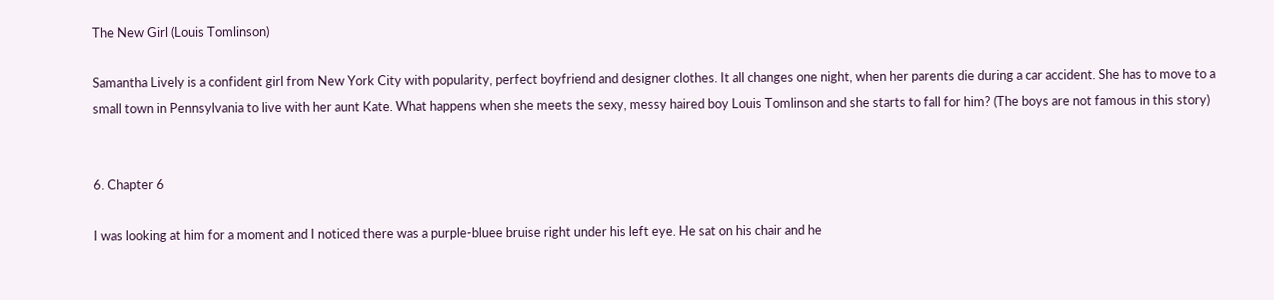The New Girl (Louis Tomlinson)

Samantha Lively is a confident girl from New York City with popularity, perfect boyfriend and designer clothes. It all changes one night, when her parents die during a car accident. She has to move to a small town in Pennsylvania to live with her aunt Kate. What happens when she meets the sexy, messy haired boy Louis Tomlinson and she starts to fall for him? (The boys are not famous in this story)


6. Chapter 6

I was looking at him for a moment and I noticed there was a purple-bluee bruise right under his left eye. He sat on his chair and he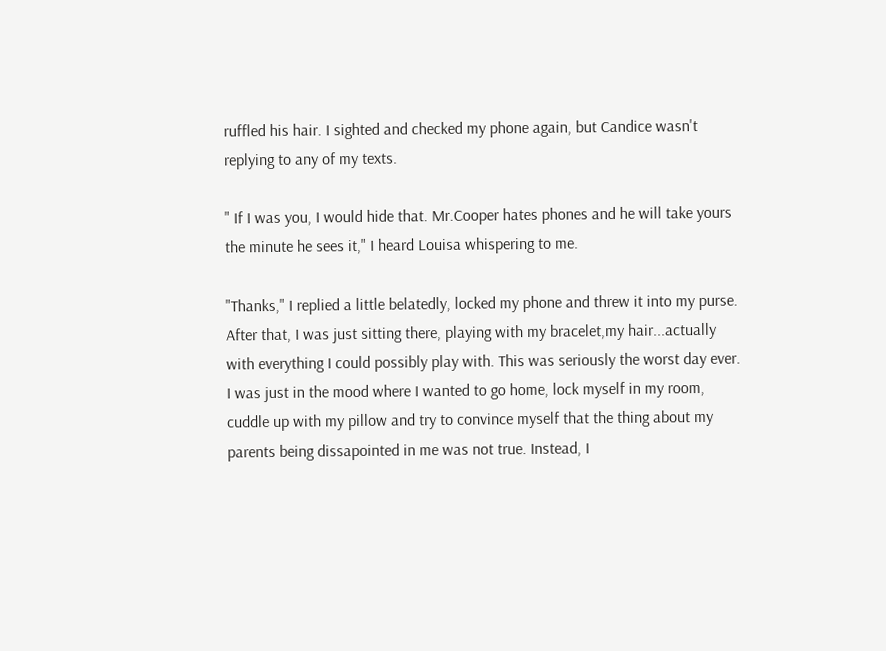ruffled his hair. I sighted and checked my phone again, but Candice wasn't replying to any of my texts.

" If I was you, I would hide that. Mr.Cooper hates phones and he will take yours the minute he sees it," I heard Louisa whispering to me.

"Thanks," I replied a little belatedly, locked my phone and threw it into my purse. After that, I was just sitting there, playing with my bracelet,my hair...actually with everything I could possibly play with. This was seriously the worst day ever. I was just in the mood where I wanted to go home, lock myself in my room, cuddle up with my pillow and try to convince myself that the thing about my parents being dissapointed in me was not true. Instead, I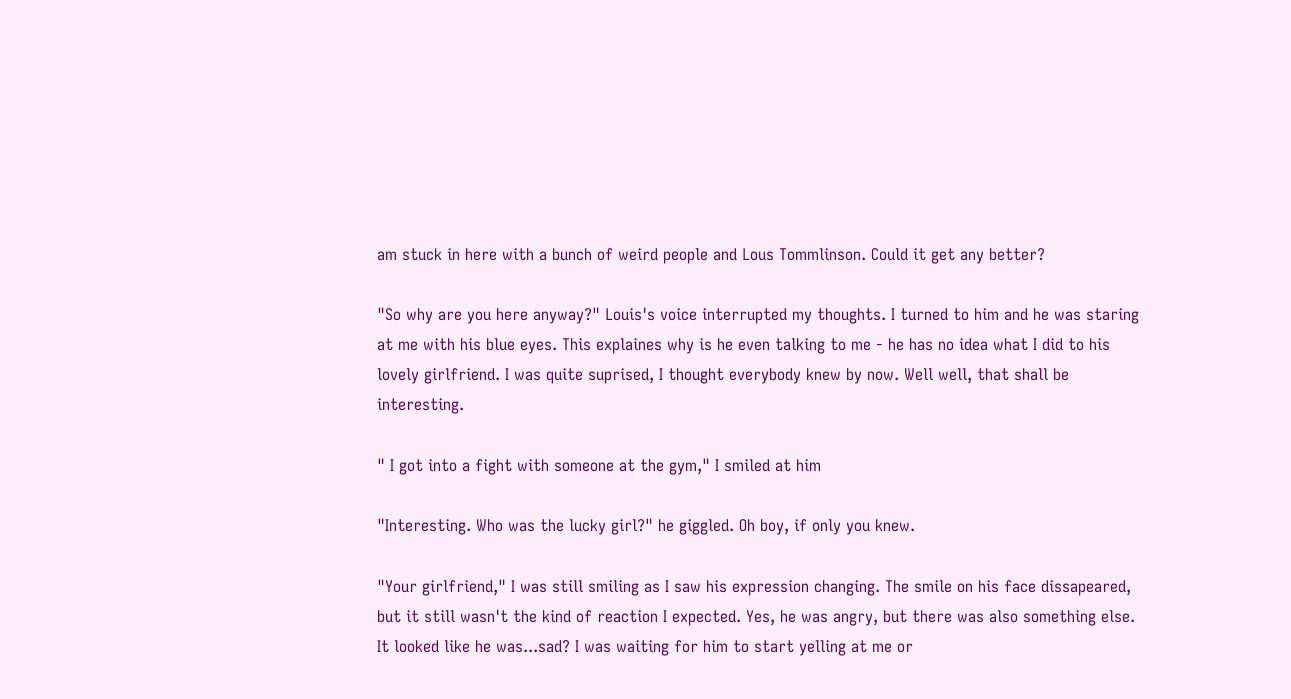am stuck in here with a bunch of weird people and Lous Tommlinson. Could it get any better?

"So why are you here anyway?" Louis's voice interrupted my thoughts. I turned to him and he was staring at me with his blue eyes. This explaines why is he even talking to me - he has no idea what I did to his lovely girlfriend. I was quite suprised, I thought everybody knew by now. Well well, that shall be interesting.

" I got into a fight with someone at the gym," I smiled at him

"Interesting. Who was the lucky girl?" he giggled. Oh boy, if only you knew.

"Your girlfriend," I was still smiling as I saw his expression changing. The smile on his face dissapeared, but it still wasn't the kind of reaction I expected. Yes, he was angry, but there was also something else. It looked like he was...sad? I was waiting for him to start yelling at me or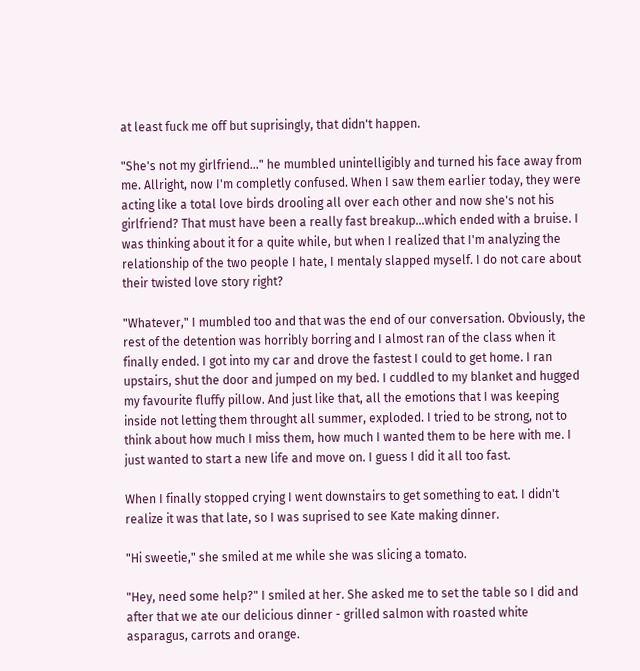at least fuck me off but suprisingly, that didn't happen.

"She's not my girlfriend..." he mumbled unintelligibly and turned his face away from me. Allright, now I'm completly confused. When I saw them earlier today, they were acting like a total love birds drooling all over each other and now she's not his girlfriend? That must have been a really fast breakup...which ended with a bruise. I was thinking about it for a quite while, but when I realized that I'm analyzing the relationship of the two people I hate, I mentaly slapped myself. I do not care about their twisted love story right?

"Whatever," I mumbled too and that was the end of our conversation. Obviously, the rest of the detention was horribly borring and I almost ran of the class when it finally ended. I got into my car and drove the fastest I could to get home. I ran upstairs, shut the door and jumped on my bed. I cuddled to my blanket and hugged my favourite fluffy pillow. And just like that, all the emotions that I was keeping inside not letting them throught all summer, exploded. I tried to be strong, not to think about how much I miss them, how much I wanted them to be here with me. I just wanted to start a new life and move on. I guess I did it all too fast.

When I finally stopped crying I went downstairs to get something to eat. I didn't realize it was that late, so I was suprised to see Kate making dinner.

"Hi sweetie," she smiled at me while she was slicing a tomato.

"Hey, need some help?" I smiled at her. She asked me to set the table so I did and after that we ate our delicious dinner - grilled salmon with roasted white asparagus, carrots and orange.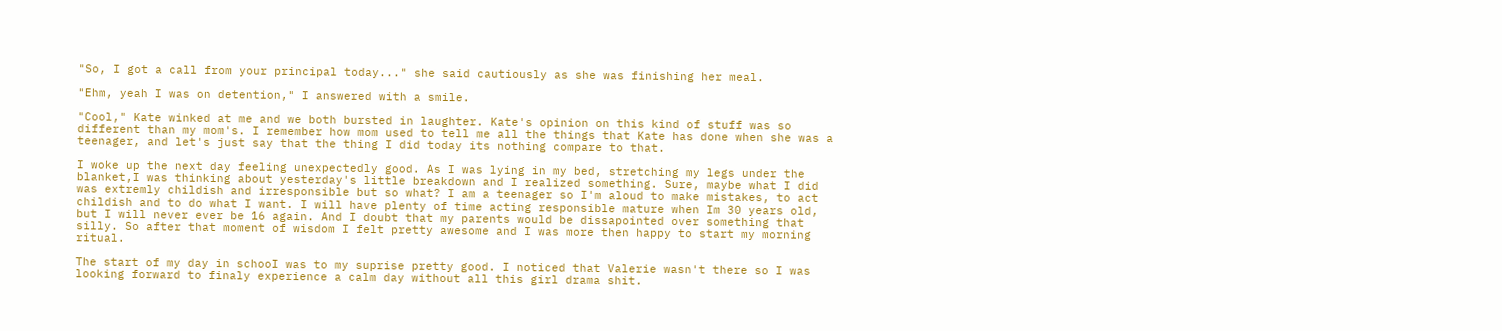"So, I got a call from your principal today..." she said cautiously as she was finishing her meal.

"Ehm, yeah I was on detention," I answered with a smile.

"Cool," Kate winked at me and we both bursted in laughter. Kate's opinion on this kind of stuff was so different than my mom's. I remember how mom used to tell me all the things that Kate has done when she was a teenager, and let's just say that the thing I did today its nothing compare to that.

I woke up the next day feeling unexpectedly good. As I was lying in my bed, stretching my legs under the blanket,I was thinking about yesterday's little breakdown and I realized something. Sure, maybe what I did was extremly childish and irresponsible but so what? I am a teenager so I'm aloud to make mistakes, to act childish and to do what I want. I will have plenty of time acting responsible mature when Im 30 years old, but I will never ever be 16 again. And I doubt that my parents would be dissapointed over something that silly. So after that moment of wisdom I felt pretty awesome and I was more then happy to start my morning ritual.

The start of my day in schooI was to my suprise pretty good. I noticed that Valerie wasn't there so I was looking forward to finaly experience a calm day without all this girl drama shit.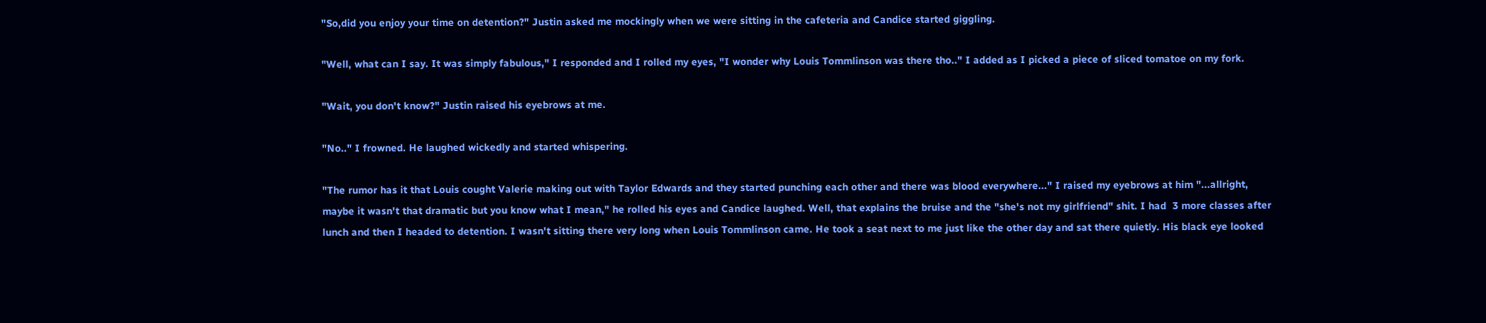"So,did you enjoy your time on detention?" Justin asked me mockingly when we were sitting in the cafeteria and Candice started giggling.

"Well, what can I say. It was simply fabulous," I responded and I rolled my eyes, "I wonder why Louis Tommlinson was there tho.." I added as I picked a piece of sliced tomatoe on my fork.

"Wait, you don't know?" Justin raised his eyebrows at me.

"No.." I frowned. He laughed wickedly and started whispering.

"The rumor has it that Louis cought Valerie making out with Taylor Edwards and they started punching each other and there was blood everywhere..." I raised my eyebrows at him "...allright, maybe it wasn't that dramatic but you know what I mean," he rolled his eyes and Candice laughed. Well, that explains the bruise and the "she's not my girlfriend" shit. I had  3 more classes after lunch and then I headed to detention. I wasn't sitting there very long when Louis Tommlinson came. He took a seat next to me just like the other day and sat there quietly. His black eye looked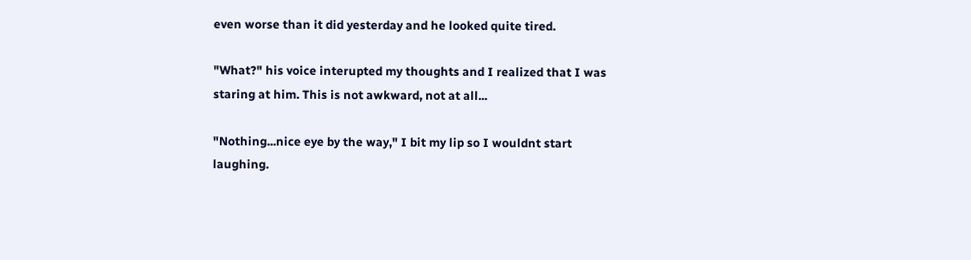even worse than it did yesterday and he looked quite tired.

"What?" his voice interupted my thoughts and I realized that I was staring at him. This is not awkward, not at all...

"Nothing...nice eye by the way," I bit my lip so I wouldnt start laughing.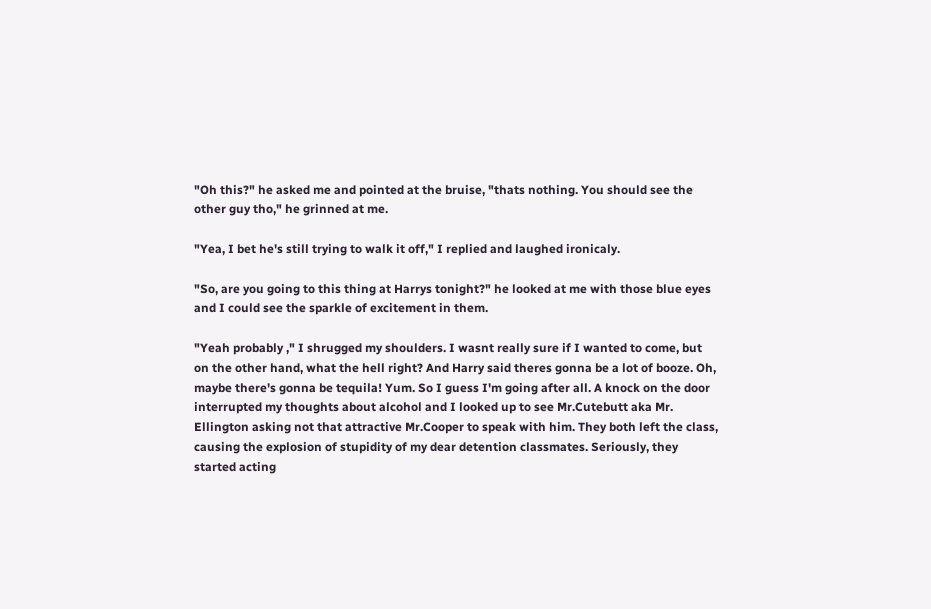"Oh this?" he asked me and pointed at the bruise, "thats nothing. You should see the other guy tho," he grinned at me.

"Yea, I bet he's still trying to walk it off," I replied and laughed ironicaly.

"So, are you going to this thing at Harrys tonight?" he looked at me with those blue eyes and I could see the sparkle of excitement in them.

"Yeah probably ," I shrugged my shoulders. I wasnt really sure if I wanted to come, but on the other hand, what the hell right? And Harry said theres gonna be a lot of booze. Oh, maybe there's gonna be tequila! Yum. So I guess I'm going after all. A knock on the door interrupted my thoughts about alcohol and I looked up to see Mr.Cutebutt aka Mr. Ellington asking not that attractive Mr.Cooper to speak with him. They both left the class, causing the explosion of stupidity of my dear detention classmates. Seriously, they started acting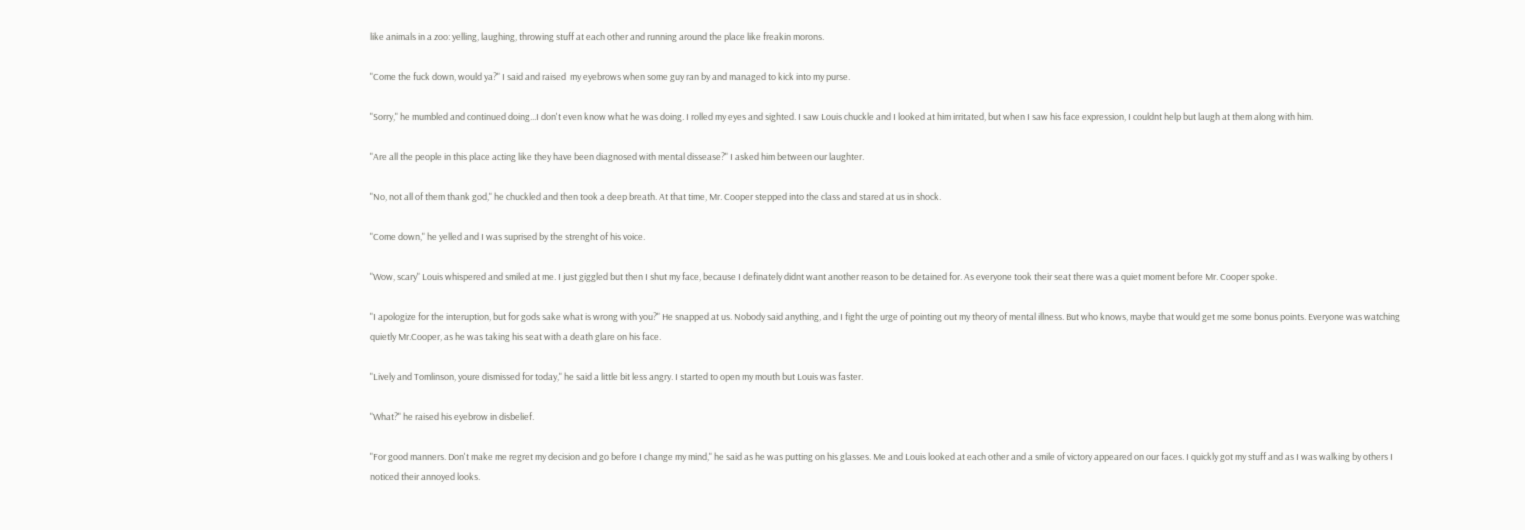like animals in a zoo: yelling, laughing, throwing stuff at each other and running around the place like freakin morons.

"Come the fuck down, would ya?" I said and raised  my eyebrows when some guy ran by and managed to kick into my purse.

"Sorry," he mumbled and continued doing...I don't even know what he was doing. I rolled my eyes and sighted. I saw Louis chuckle and I looked at him irritated, but when I saw his face expression, I couldnt help but laugh at them along with him.

"Are all the people in this place acting like they have been diagnosed with mental dissease?" I asked him between our laughter.

"No, not all of them thank god," he chuckled and then took a deep breath. At that time, Mr. Cooper stepped into the class and stared at us in shock.

"Come down," he yelled and I was suprised by the strenght of his voice.

"Wow, scary" Louis whispered and smiled at me. I just giggled but then I shut my face, because I definately didnt want another reason to be detained for. As everyone took their seat there was a quiet moment before Mr. Cooper spoke.

"I apologize for the interuption, but for gods sake what is wrong with you?" He snapped at us. Nobody said anything, and I fight the urge of pointing out my theory of mental illness. But who knows, maybe that would get me some bonus points. Everyone was watching quietly Mr.Cooper, as he was taking his seat with a death glare on his face.

"Lively and Tomlinson, youre dismissed for today," he said a little bit less angry. I started to open my mouth but Louis was faster.

"What?" he raised his eyebrow in disbelief.

"For good manners. Don't make me regret my decision and go before I change my mind," he said as he was putting on his glasses. Me and Louis looked at each other and a smile of victory appeared on our faces. I quickly got my stuff and as I was walking by others I noticed their annoyed looks.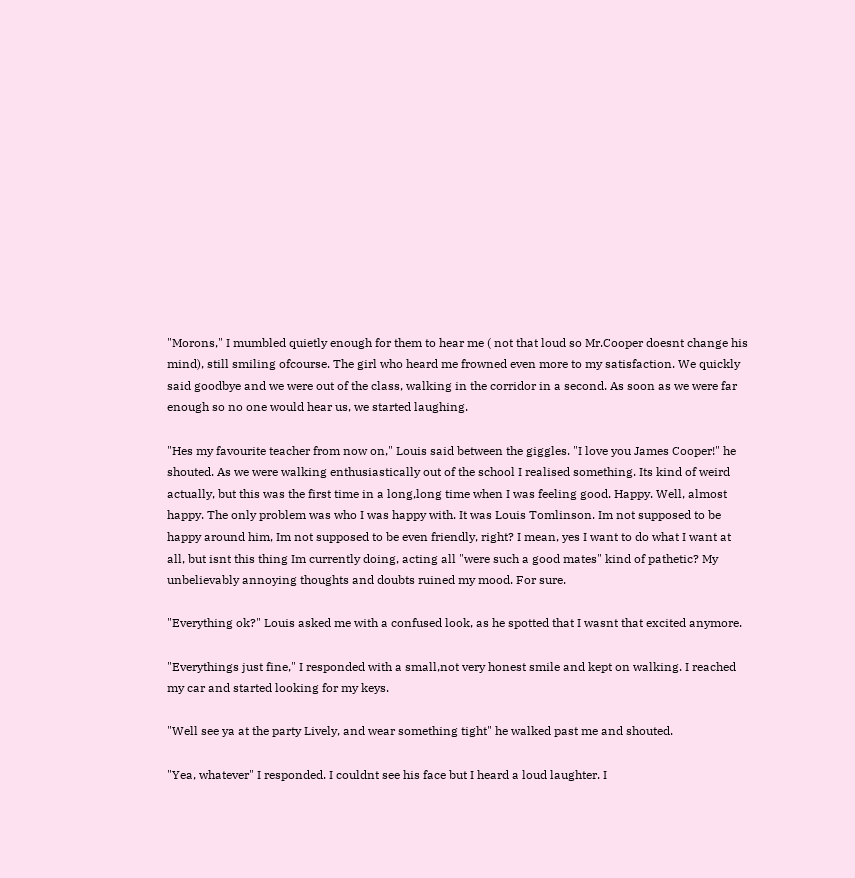"Morons," I mumbled quietly enough for them to hear me ( not that loud so Mr.Cooper doesnt change his mind), still smiling ofcourse. The girl who heard me frowned even more to my satisfaction. We quickly said goodbye and we were out of the class, walking in the corridor in a second. As soon as we were far enough so no one would hear us, we started laughing.

"Hes my favourite teacher from now on," Louis said between the giggles. "I love you James Cooper!" he shouted. As we were walking enthusiastically out of the school I realised something. Its kind of weird actually, but this was the first time in a long,long time when I was feeling good. Happy. Well, almost happy. The only problem was who I was happy with. It was Louis Tomlinson. Im not supposed to be happy around him, Im not supposed to be even friendly, right? I mean, yes I want to do what I want at all, but isnt this thing Im currently doing, acting all "were such a good mates" kind of pathetic? My unbelievably annoying thoughts and doubts ruined my mood. For sure.

"Everything ok?" Louis asked me with a confused look, as he spotted that I wasnt that excited anymore.

"Everythings just fine," I responded with a small,not very honest smile and kept on walking. I reached my car and started looking for my keys.

"Well see ya at the party Lively, and wear something tight" he walked past me and shouted.

"Yea, whatever" I responded. I couldnt see his face but I heard a loud laughter. I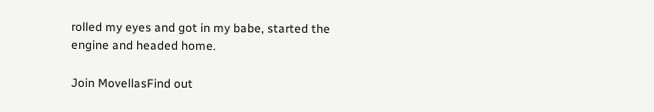rolled my eyes and got in my babe, started the engine and headed home.

Join MovellasFind out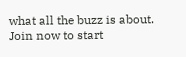what all the buzz is about. Join now to start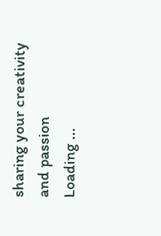sharing your creativity and passion
Loading ...